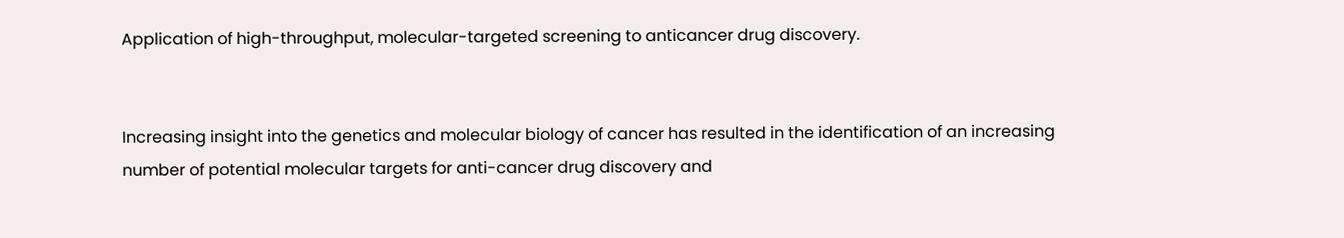Application of high-throughput, molecular-targeted screening to anticancer drug discovery.


Increasing insight into the genetics and molecular biology of cancer has resulted in the identification of an increasing number of potential molecular targets for anti-cancer drug discovery and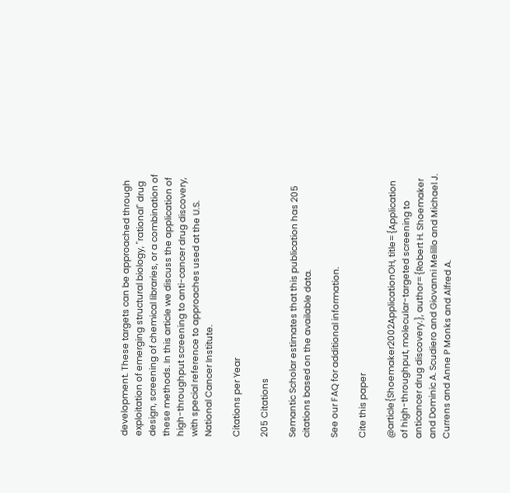development. These targets can be approached through exploitation of emerging structural biology, "rational" drug design, screening of chemical libraries, or a combination of these methods. In this article we discuss the application of high-throughput screening to anti-cancer drug discovery, with special reference to approaches used at the U.S. National Cancer Institute.

Citations per Year

205 Citations

Semantic Scholar estimates that this publication has 205 citations based on the available data.

See our FAQ for additional information.

Cite this paper

@article{Shoemaker2002ApplicationOH, title={Application of high-throughput, molecular-targeted screening to anticancer drug discovery.}, author={Robert H. Shoemaker and Dominic A. Scudiero and Giovanni Melillo and Michael J. Currens and Anne P Monks and Alfred A.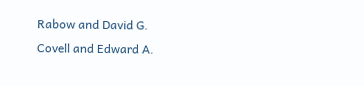Rabow and David G. Covell and Edward A.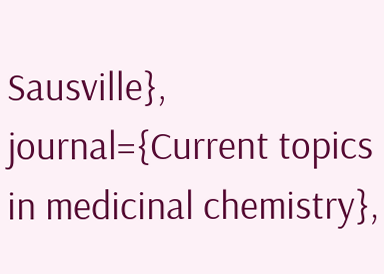Sausville}, journal={Current topics in medicinal chemistry},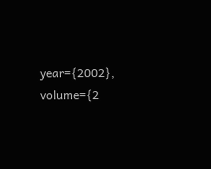year={2002}, volume={2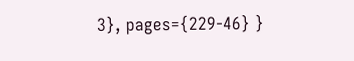3}, pages={229-46} }